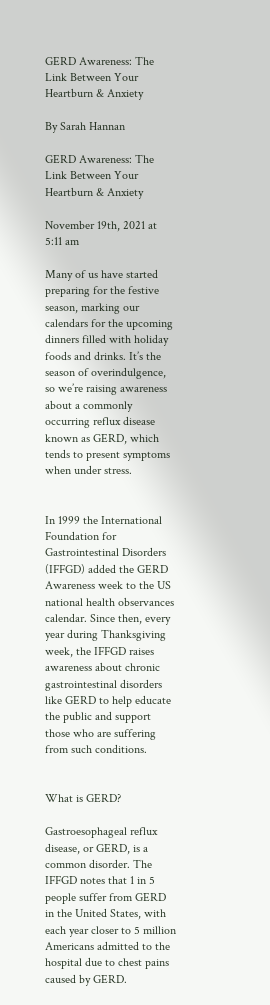GERD Awareness: The Link Between Your Heartburn & Anxiety

By Sarah Hannan

GERD Awareness: The Link Between Your Heartburn & Anxiety

November 19th, 2021 at 5:11 am

Many of us have started preparing for the festive season, marking our calendars for the upcoming dinners filled with holiday foods and drinks. It’s the season of overindulgence, so we’re raising awareness about a commonly occurring reflux disease known as GERD, which tends to present symptoms when under stress.


In 1999 the International Foundation for Gastrointestinal Disorders (IFFGD) added the GERD Awareness week to the US national health observances calendar. Since then, every year during Thanksgiving week, the IFFGD raises awareness about chronic gastrointestinal disorders like GERD to help educate the public and support those who are suffering from such conditions.


What is GERD?

Gastroesophageal reflux disease, or GERD, is a common disorder. The IFFGD notes that 1 in 5 people suffer from GERD in the United States, with each year closer to 5 million Americans admitted to the hospital due to chest pains caused by GERD.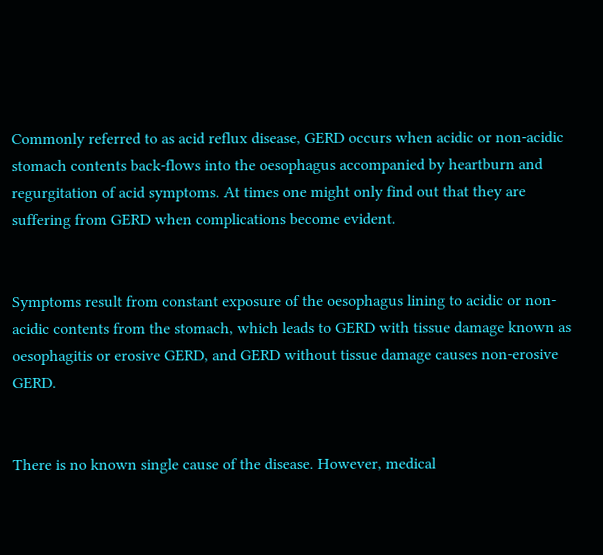Commonly referred to as acid reflux disease, GERD occurs when acidic or non-acidic stomach contents back-flows into the oesophagus accompanied by heartburn and regurgitation of acid symptoms. At times one might only find out that they are suffering from GERD when complications become evident.


Symptoms result from constant exposure of the oesophagus lining to acidic or non-acidic contents from the stomach, which leads to GERD with tissue damage known as oesophagitis or erosive GERD, and GERD without tissue damage causes non-erosive GERD.


There is no known single cause of the disease. However, medical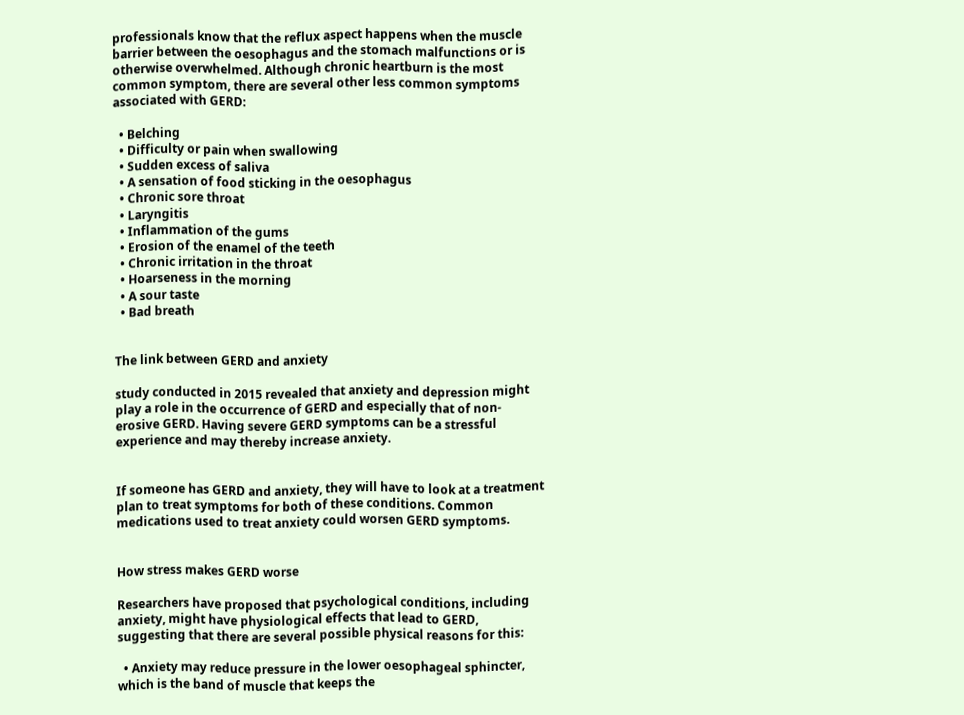professionals know that the reflux aspect happens when the muscle barrier between the oesophagus and the stomach malfunctions or is otherwise overwhelmed. Although chronic heartburn is the most common symptom, there are several other less common symptoms associated with GERD:

  • Belching
  • Difficulty or pain when swallowing
  • Sudden excess of saliva
  • A sensation of food sticking in the oesophagus
  • Chronic sore throat
  • Laryngitis
  • Inflammation of the gums
  • Erosion of the enamel of the teeth
  • Chronic irritation in the throat
  • Hoarseness in the morning
  • A sour taste
  • Bad breath


The link between GERD and anxiety

study conducted in 2015 revealed that anxiety and depression might play a role in the occurrence of GERD and especially that of non-erosive GERD. Having severe GERD symptoms can be a stressful experience and may thereby increase anxiety.


If someone has GERD and anxiety, they will have to look at a treatment plan to treat symptoms for both of these conditions. Common medications used to treat anxiety could worsen GERD symptoms.


How stress makes GERD worse

Researchers have proposed that psychological conditions, including anxiety, might have physiological effects that lead to GERD, suggesting that there are several possible physical reasons for this:

  • Anxiety may reduce pressure in the lower oesophageal sphincter, which is the band of muscle that keeps the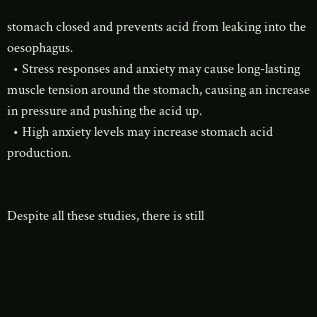stomach closed and prevents acid from leaking into the oesophagus.
  • Stress responses and anxiety may cause long-lasting muscle tension around the stomach, causing an increase in pressure and pushing the acid up.
  • High anxiety levels may increase stomach acid production.


Despite all these studies, there is still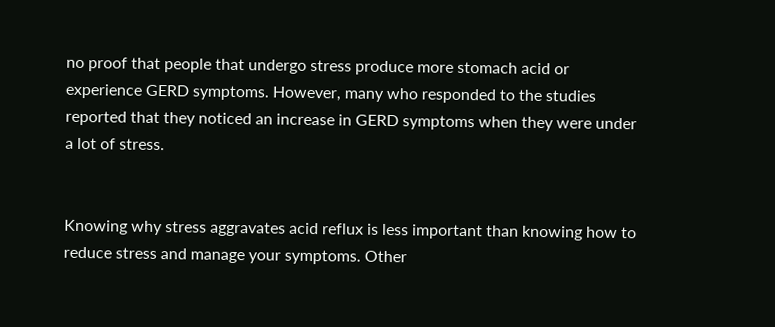no proof that people that undergo stress produce more stomach acid or experience GERD symptoms. However, many who responded to the studies reported that they noticed an increase in GERD symptoms when they were under a lot of stress.


Knowing why stress aggravates acid reflux is less important than knowing how to reduce stress and manage your symptoms. Other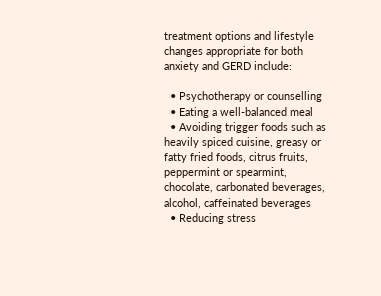treatment options and lifestyle changes appropriate for both anxiety and GERD include:

  • Psychotherapy or counselling
  • Eating a well-balanced meal
  • Avoiding trigger foods such as heavily spiced cuisine, greasy or fatty fried foods, citrus fruits, peppermint or spearmint, chocolate, carbonated beverages, alcohol, caffeinated beverages
  • Reducing stress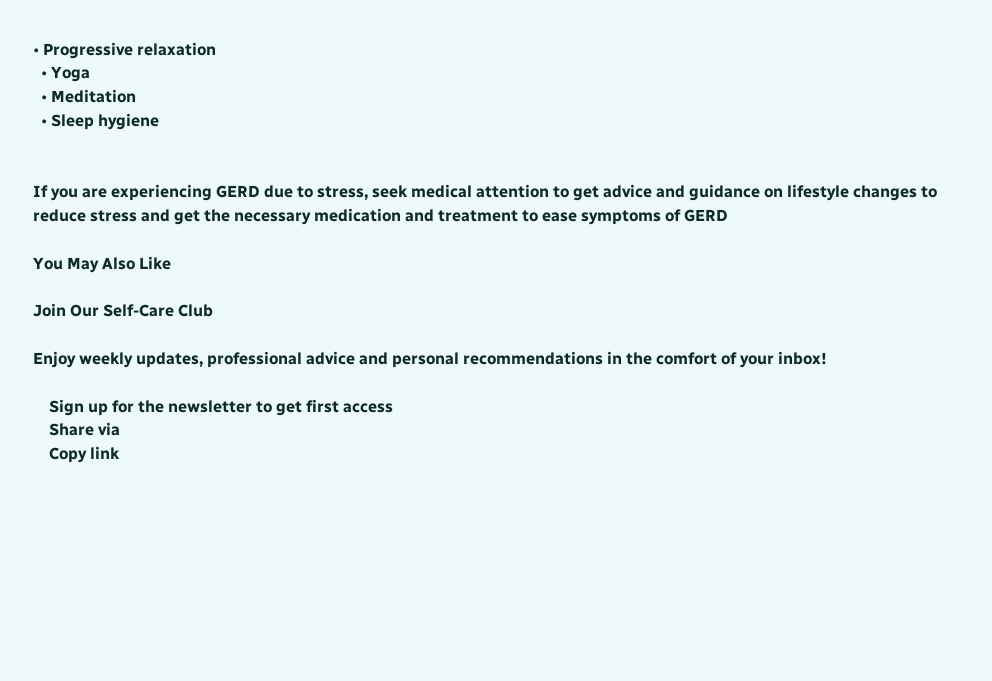• Progressive relaxation
  • Yoga
  • Meditation
  • Sleep hygiene


If you are experiencing GERD due to stress, seek medical attention to get advice and guidance on lifestyle changes to reduce stress and get the necessary medication and treatment to ease symptoms of GERD

You May Also Like

Join Our Self-Care Club

Enjoy weekly updates, professional advice and personal recommendations in the comfort of your inbox!

    Sign up for the newsletter to get first access
    Share via
    Copy link